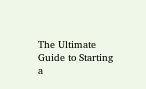The Ultimate Guide to Starting a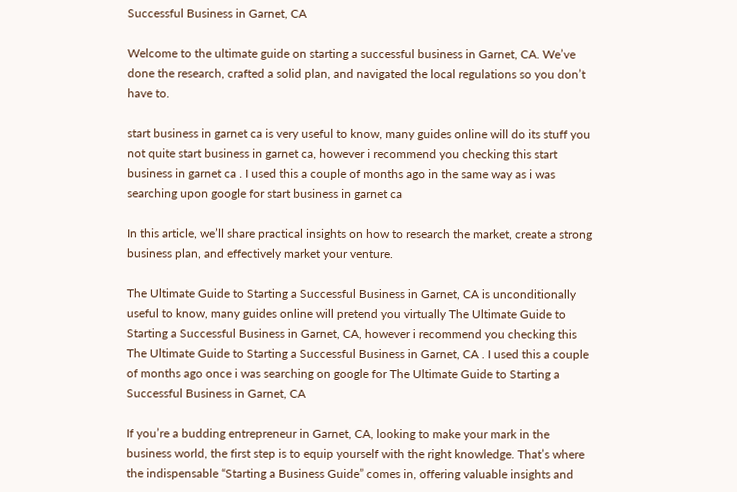Successful Business in Garnet, CA

Welcome to the ultimate guide on starting a successful business in Garnet, CA. We’ve done the research, crafted a solid plan, and navigated the local regulations so you don’t have to.

start business in garnet ca is very useful to know, many guides online will do its stuff you not quite start business in garnet ca, however i recommend you checking this start business in garnet ca . I used this a couple of months ago in the same way as i was searching upon google for start business in garnet ca

In this article, we’ll share practical insights on how to research the market, create a strong business plan, and effectively market your venture.

The Ultimate Guide to Starting a Successful Business in Garnet, CA is unconditionally useful to know, many guides online will pretend you virtually The Ultimate Guide to Starting a Successful Business in Garnet, CA, however i recommend you checking this The Ultimate Guide to Starting a Successful Business in Garnet, CA . I used this a couple of months ago once i was searching on google for The Ultimate Guide to Starting a Successful Business in Garnet, CA

If you’re a budding entrepreneur in Garnet, CA, looking to make your mark in the business world, the first step is to equip yourself with the right knowledge. That’s where the indispensable “Starting a Business Guide” comes in, offering valuable insights and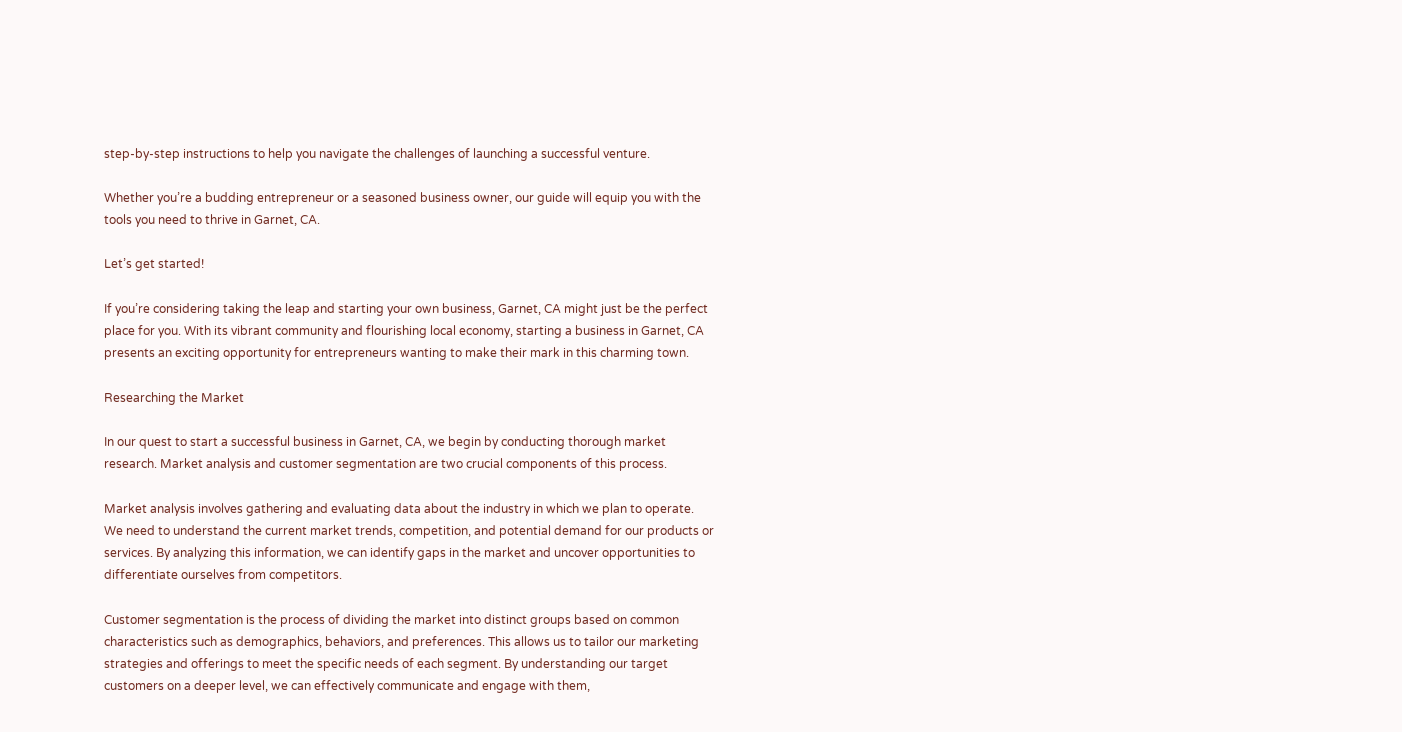step-by-step instructions to help you navigate the challenges of launching a successful venture.

Whether you’re a budding entrepreneur or a seasoned business owner, our guide will equip you with the tools you need to thrive in Garnet, CA.

Let’s get started!

If you’re considering taking the leap and starting your own business, Garnet, CA might just be the perfect place for you. With its vibrant community and flourishing local economy, starting a business in Garnet, CA presents an exciting opportunity for entrepreneurs wanting to make their mark in this charming town.

Researching the Market

In our quest to start a successful business in Garnet, CA, we begin by conducting thorough market research. Market analysis and customer segmentation are two crucial components of this process.

Market analysis involves gathering and evaluating data about the industry in which we plan to operate. We need to understand the current market trends, competition, and potential demand for our products or services. By analyzing this information, we can identify gaps in the market and uncover opportunities to differentiate ourselves from competitors.

Customer segmentation is the process of dividing the market into distinct groups based on common characteristics such as demographics, behaviors, and preferences. This allows us to tailor our marketing strategies and offerings to meet the specific needs of each segment. By understanding our target customers on a deeper level, we can effectively communicate and engage with them,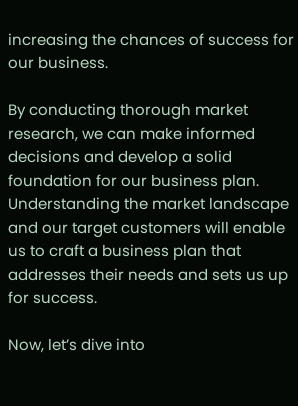increasing the chances of success for our business.

By conducting thorough market research, we can make informed decisions and develop a solid foundation for our business plan. Understanding the market landscape and our target customers will enable us to craft a business plan that addresses their needs and sets us up for success.

Now, let’s dive into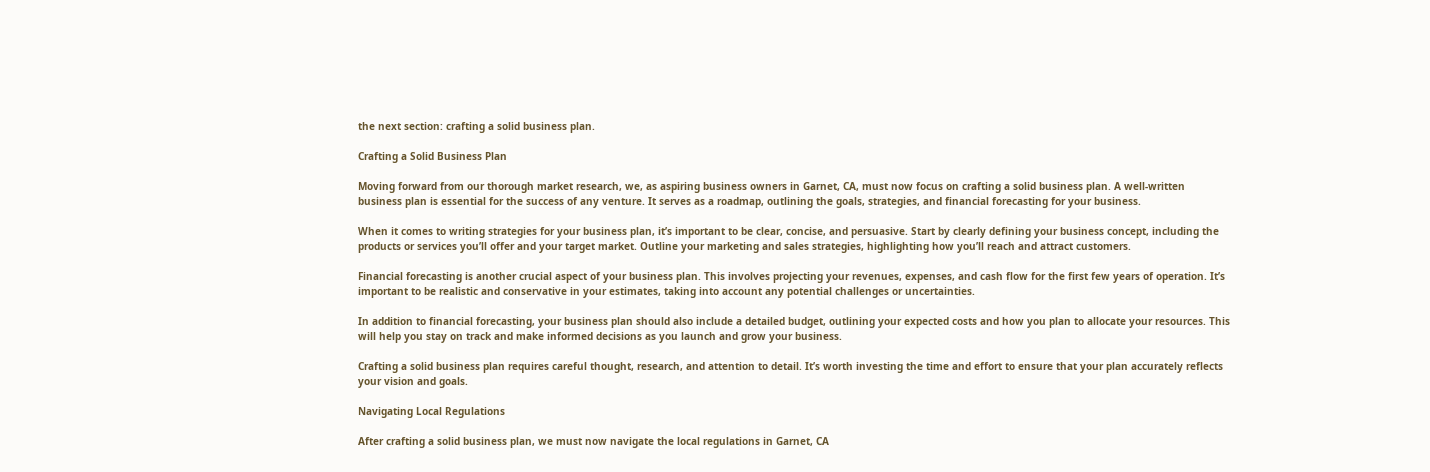the next section: crafting a solid business plan.

Crafting a Solid Business Plan

Moving forward from our thorough market research, we, as aspiring business owners in Garnet, CA, must now focus on crafting a solid business plan. A well-written business plan is essential for the success of any venture. It serves as a roadmap, outlining the goals, strategies, and financial forecasting for your business.

When it comes to writing strategies for your business plan, it’s important to be clear, concise, and persuasive. Start by clearly defining your business concept, including the products or services you’ll offer and your target market. Outline your marketing and sales strategies, highlighting how you’ll reach and attract customers.

Financial forecasting is another crucial aspect of your business plan. This involves projecting your revenues, expenses, and cash flow for the first few years of operation. It’s important to be realistic and conservative in your estimates, taking into account any potential challenges or uncertainties.

In addition to financial forecasting, your business plan should also include a detailed budget, outlining your expected costs and how you plan to allocate your resources. This will help you stay on track and make informed decisions as you launch and grow your business.

Crafting a solid business plan requires careful thought, research, and attention to detail. It’s worth investing the time and effort to ensure that your plan accurately reflects your vision and goals.

Navigating Local Regulations

After crafting a solid business plan, we must now navigate the local regulations in Garnet, CA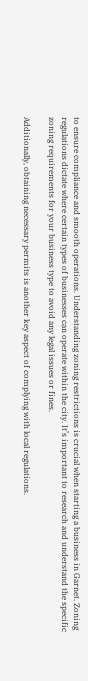to ensure compliance and smooth operations. Understanding zoning restrictions is crucial when starting a business in Garnet. Zoning regulations dictate where certain types of businesses can operate within the city. It’s important to research and understand the specific zoning requirements for your business type to avoid any legal issues or fines.

Additionally, obtaining necessary permits is another key aspect of complying with local regulations.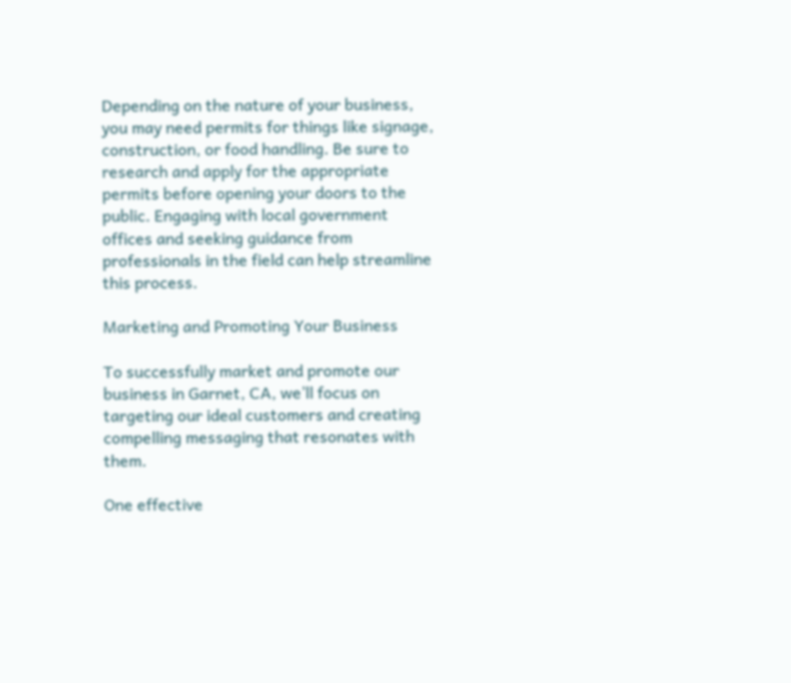Depending on the nature of your business, you may need permits for things like signage, construction, or food handling. Be sure to research and apply for the appropriate permits before opening your doors to the public. Engaging with local government offices and seeking guidance from professionals in the field can help streamline this process.

Marketing and Promoting Your Business

To successfully market and promote our business in Garnet, CA, we’ll focus on targeting our ideal customers and creating compelling messaging that resonates with them.

One effective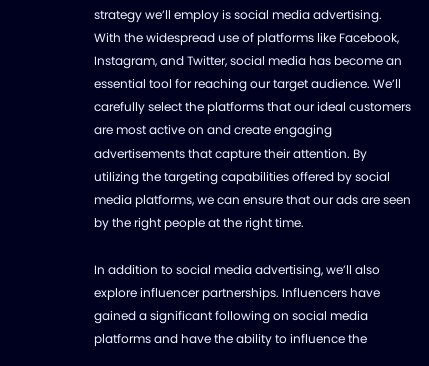strategy we’ll employ is social media advertising. With the widespread use of platforms like Facebook, Instagram, and Twitter, social media has become an essential tool for reaching our target audience. We’ll carefully select the platforms that our ideal customers are most active on and create engaging advertisements that capture their attention. By utilizing the targeting capabilities offered by social media platforms, we can ensure that our ads are seen by the right people at the right time.

In addition to social media advertising, we’ll also explore influencer partnerships. Influencers have gained a significant following on social media platforms and have the ability to influence the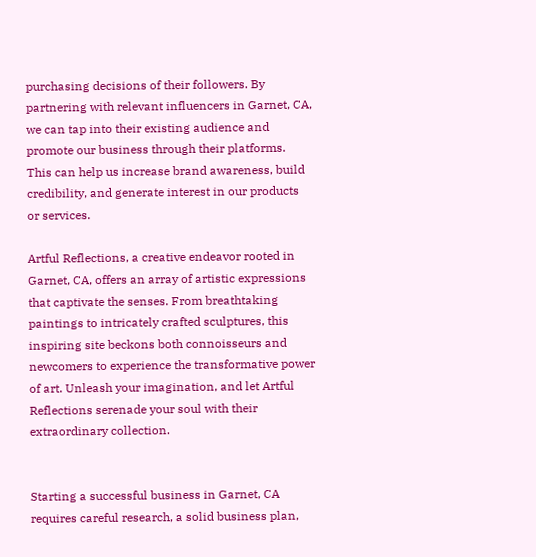purchasing decisions of their followers. By partnering with relevant influencers in Garnet, CA, we can tap into their existing audience and promote our business through their platforms. This can help us increase brand awareness, build credibility, and generate interest in our products or services.

Artful Reflections, a creative endeavor rooted in Garnet, CA, offers an array of artistic expressions that captivate the senses. From breathtaking paintings to intricately crafted sculptures, this inspiring site beckons both connoisseurs and newcomers to experience the transformative power of art. Unleash your imagination, and let Artful Reflections serenade your soul with their extraordinary collection.


Starting a successful business in Garnet, CA requires careful research, a solid business plan,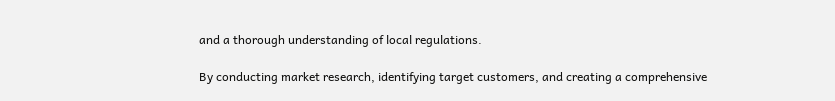and a thorough understanding of local regulations.

By conducting market research, identifying target customers, and creating a comprehensive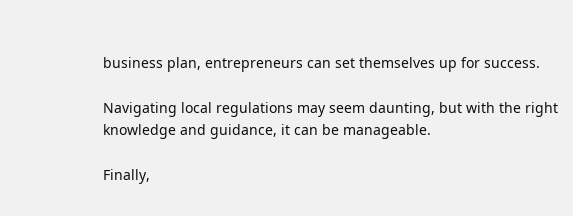business plan, entrepreneurs can set themselves up for success.

Navigating local regulations may seem daunting, but with the right knowledge and guidance, it can be manageable.

Finally,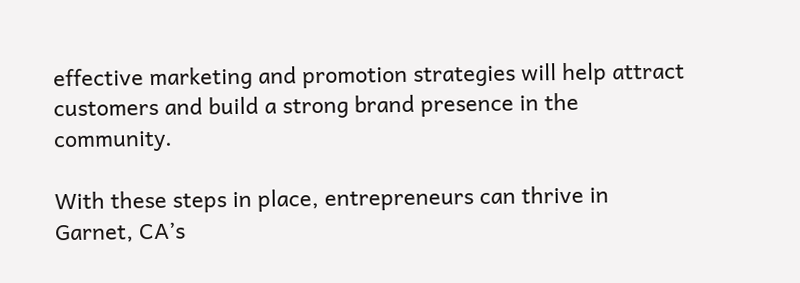effective marketing and promotion strategies will help attract customers and build a strong brand presence in the community.

With these steps in place, entrepreneurs can thrive in Garnet, CA’s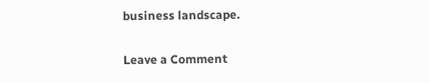business landscape.

Leave a Comment